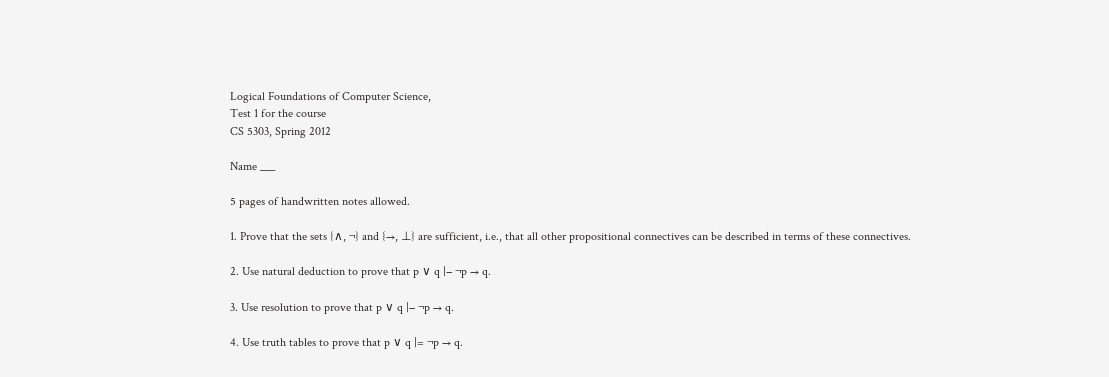Logical Foundations of Computer Science,
Test 1 for the course
CS 5303, Spring 2012

Name ___

5 pages of handwritten notes allowed.

1. Prove that the sets {∧, ¬} and {→, ⊥} are sufficient, i.e., that all other propositional connectives can be described in terms of these connectives.

2. Use natural deduction to prove that p ∨ q |− ¬p → q.

3. Use resolution to prove that p ∨ q |− ¬p → q.

4. Use truth tables to prove that p ∨ q |= ¬p → q.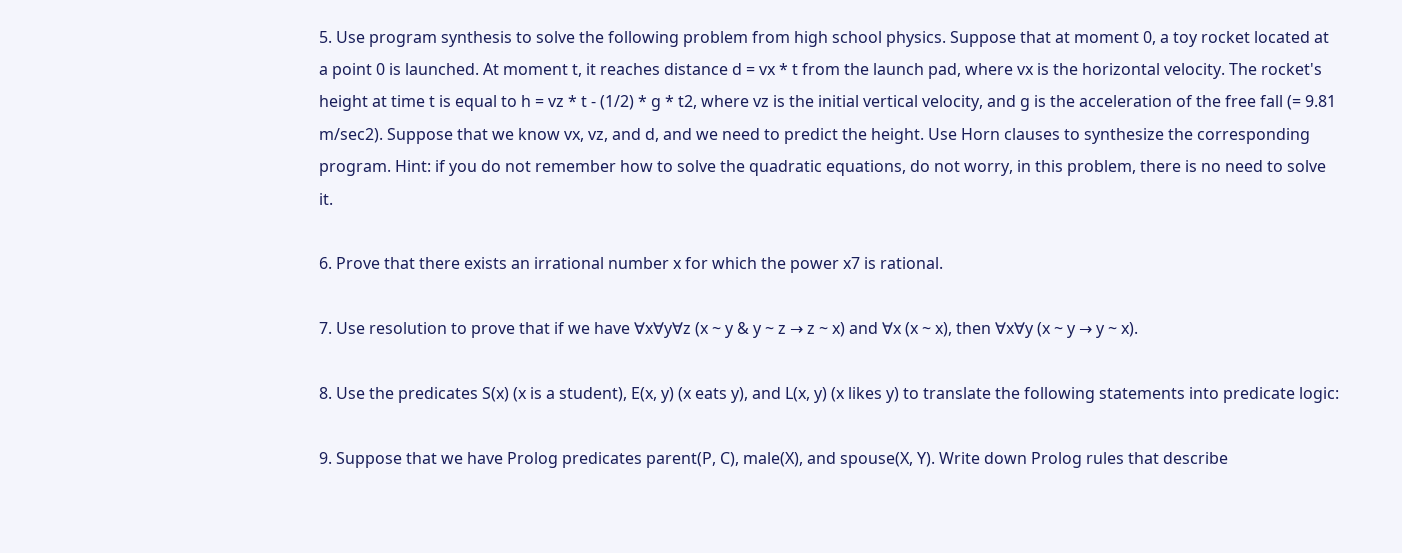5. Use program synthesis to solve the following problem from high school physics. Suppose that at moment 0, a toy rocket located at a point 0 is launched. At moment t, it reaches distance d = vx * t from the launch pad, where vx is the horizontal velocity. The rocket's height at time t is equal to h = vz * t - (1/2) * g * t2, where vz is the initial vertical velocity, and g is the acceleration of the free fall (= 9.81 m/sec2). Suppose that we know vx, vz, and d, and we need to predict the height. Use Horn clauses to synthesize the corresponding program. Hint: if you do not remember how to solve the quadratic equations, do not worry, in this problem, there is no need to solve it.

6. Prove that there exists an irrational number x for which the power x7 is rational.

7. Use resolution to prove that if we have ∀x∀y∀z (x ~ y & y ~ z → z ~ x) and ∀x (x ~ x), then ∀x∀y (x ~ y → y ~ x).

8. Use the predicates S(x) (x is a student), E(x, y) (x eats y), and L(x, y) (x likes y) to translate the following statements into predicate logic:

9. Suppose that we have Prolog predicates parent(P, C), male(X), and spouse(X, Y). Write down Prolog rules that describe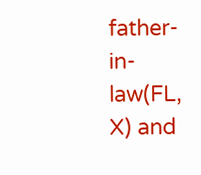father-in-law(FL, X) and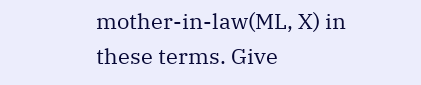mother-in-law(ML, X) in these terms. Give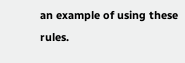an example of using these rules.